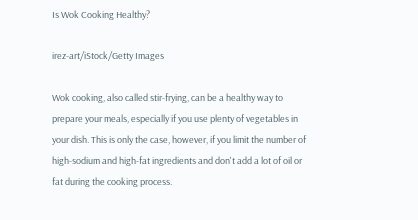Is Wok Cooking Healthy?

irez-art/iStock/Getty Images

Wok cooking, also called stir-frying, can be a healthy way to prepare your meals, especially if you use plenty of vegetables in your dish. This is only the case, however, if you limit the number of high-sodium and high-fat ingredients and don't add a lot of oil or fat during the cooking process.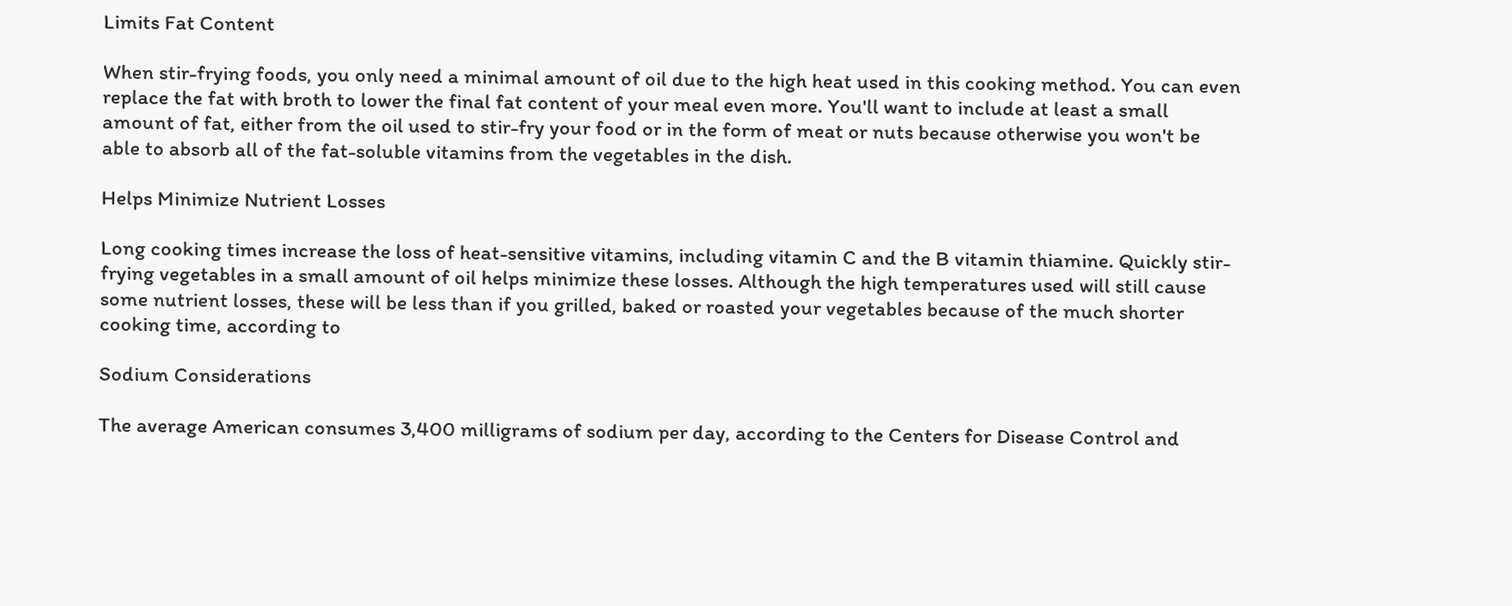Limits Fat Content

When stir-frying foods, you only need a minimal amount of oil due to the high heat used in this cooking method. You can even replace the fat with broth to lower the final fat content of your meal even more. You'll want to include at least a small amount of fat, either from the oil used to stir-fry your food or in the form of meat or nuts because otherwise you won't be able to absorb all of the fat-soluble vitamins from the vegetables in the dish.

Helps Minimize Nutrient Losses

Long cooking times increase the loss of heat-sensitive vitamins, including vitamin C and the B vitamin thiamine. Quickly stir-frying vegetables in a small amount of oil helps minimize these losses. Although the high temperatures used will still cause some nutrient losses, these will be less than if you grilled, baked or roasted your vegetables because of the much shorter cooking time, according to

Sodium Considerations

The average American consumes 3,400 milligrams of sodium per day, according to the Centers for Disease Control and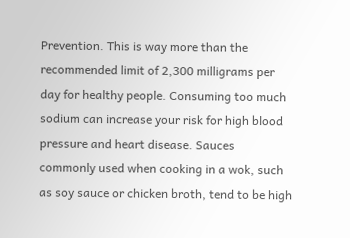Prevention. This is way more than the recommended limit of 2,300 milligrams per day for healthy people. Consuming too much sodium can increase your risk for high blood pressure and heart disease. Sauces commonly used when cooking in a wok, such as soy sauce or chicken broth, tend to be high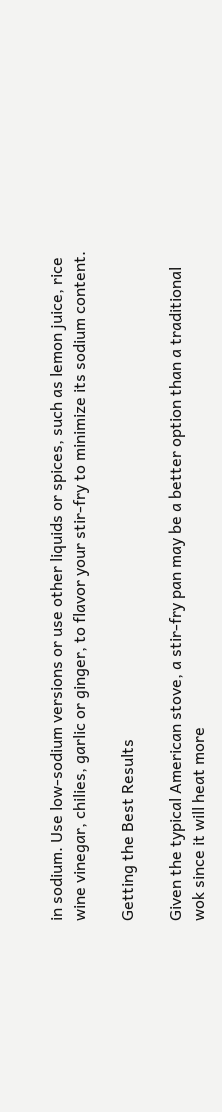in sodium. Use low-sodium versions or use other liquids or spices, such as lemon juice, rice wine vinegar, chilies, garlic or ginger, to flavor your stir-fry to minimize its sodium content.

Getting the Best Results

Given the typical American stove, a stir-fry pan may be a better option than a traditional wok since it will heat more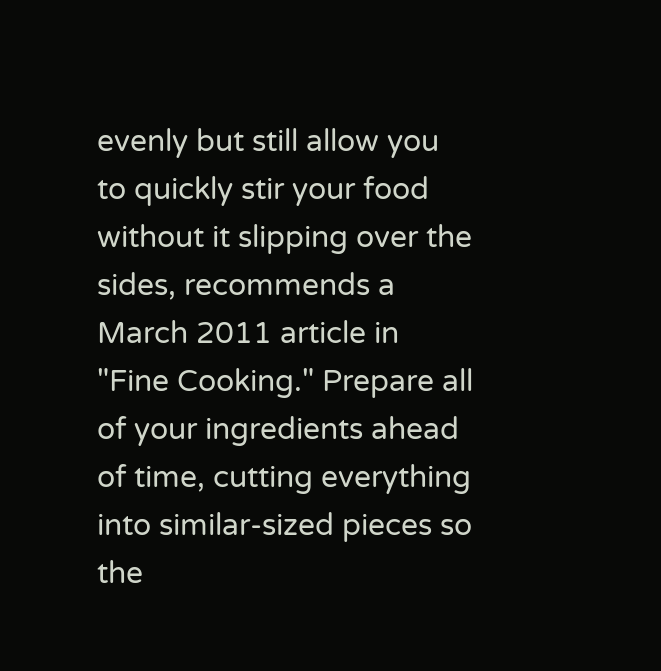evenly but still allow you to quickly stir your food without it slipping over the sides, recommends a March 2011 article in "Fine Cooking." Prepare all of your ingredients ahead of time, cutting everything into similar-sized pieces so the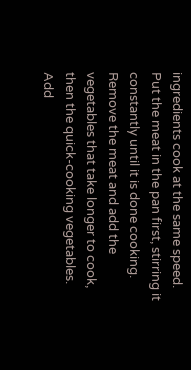ingredients cook at the same speed. Put the meat in the pan first, stirring it constantly until it is done cooking. Remove the meat and add the vegetables that take longer to cook, then the quick-cooking vegetables. Add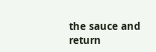the sauce and return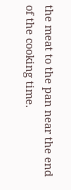the meat to the pan near the end of the cooking time.